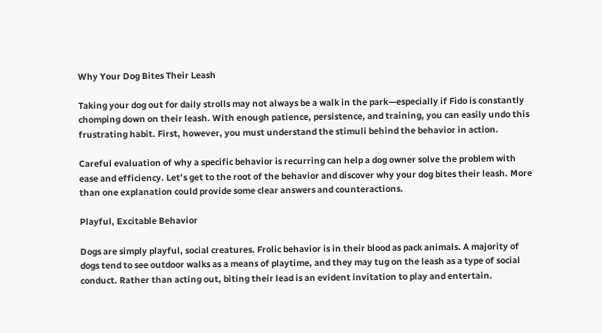Why Your Dog Bites Their Leash

Taking your dog out for daily strolls may not always be a walk in the park—especially if Fido is constantly chomping down on their leash. With enough patience, persistence, and training, you can easily undo this frustrating habit. First, however, you must understand the stimuli behind the behavior in action.

Careful evaluation of why a specific behavior is recurring can help a dog owner solve the problem with ease and efficiency. Let’s get to the root of the behavior and discover why your dog bites their leash. More than one explanation could provide some clear answers and counteractions.

Playful, Excitable Behavior

Dogs are simply playful, social creatures. Frolic behavior is in their blood as pack animals. A majority of dogs tend to see outdoor walks as a means of playtime, and they may tug on the leash as a type of social conduct. Rather than acting out, biting their lead is an evident invitation to play and entertain.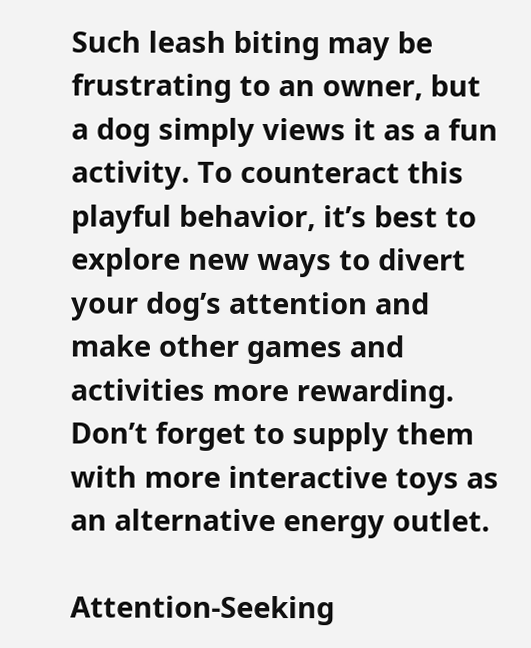Such leash biting may be frustrating to an owner, but a dog simply views it as a fun activity. To counteract this playful behavior, it’s best to explore new ways to divert your dog’s attention and make other games and activities more rewarding. Don’t forget to supply them with more interactive toys as an alternative energy outlet.

Attention-Seeking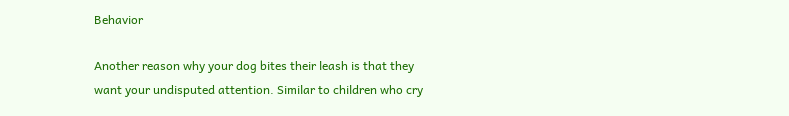Behavior

Another reason why your dog bites their leash is that they want your undisputed attention. Similar to children who cry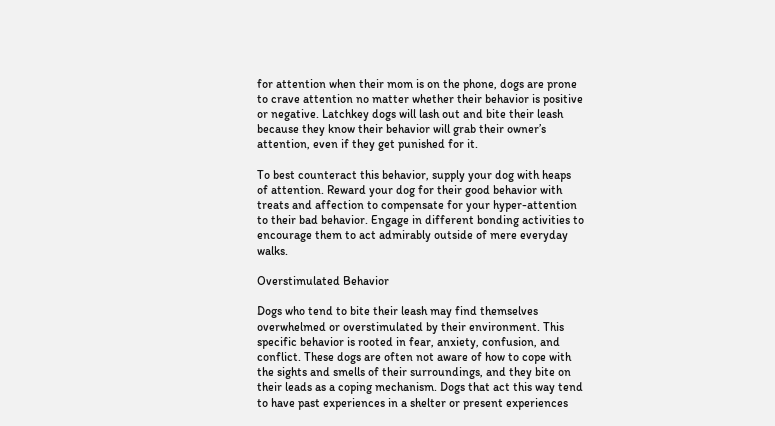for attention when their mom is on the phone, dogs are prone to crave attention no matter whether their behavior is positive or negative. Latchkey dogs will lash out and bite their leash because they know their behavior will grab their owner’s attention, even if they get punished for it.

To best counteract this behavior, supply your dog with heaps of attention. Reward your dog for their good behavior with treats and affection to compensate for your hyper-attention to their bad behavior. Engage in different bonding activities to encourage them to act admirably outside of mere everyday walks.

Overstimulated Behavior

Dogs who tend to bite their leash may find themselves overwhelmed or overstimulated by their environment. This specific behavior is rooted in fear, anxiety, confusion, and conflict. These dogs are often not aware of how to cope with the sights and smells of their surroundings, and they bite on their leads as a coping mechanism. Dogs that act this way tend to have past experiences in a shelter or present experiences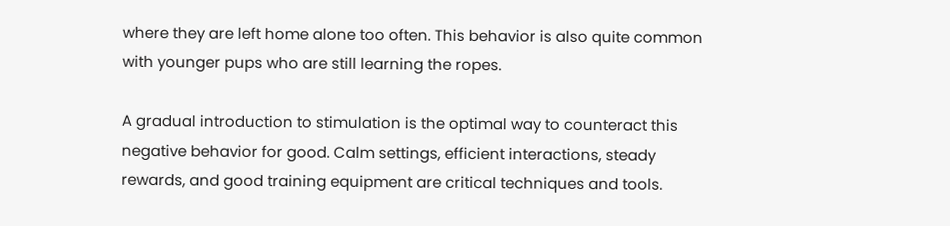where they are left home alone too often. This behavior is also quite common with younger pups who are still learning the ropes.

A gradual introduction to stimulation is the optimal way to counteract this negative behavior for good. Calm settings, efficient interactions, steady rewards, and good training equipment are critical techniques and tools.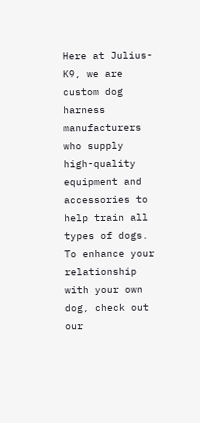Here at Julius-K9, we are custom dog harness manufacturers who supply high-quality equipment and accessories to help train all types of dogs. To enhance your relationship with your own dog, check out our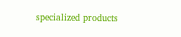specialized products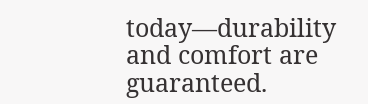today—durability and comfort are guaranteed.